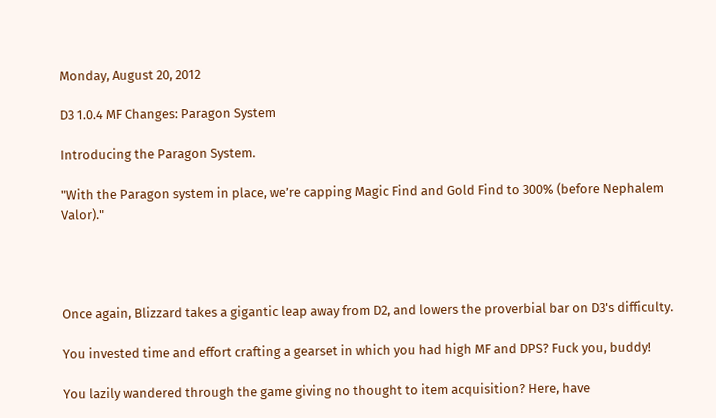Monday, August 20, 2012

D3 1.0.4 MF Changes: Paragon System

Introducing the Paragon System.

"With the Paragon system in place, we’re capping Magic Find and Gold Find to 300% (before Nephalem Valor)."




Once again, Blizzard takes a gigantic leap away from D2, and lowers the proverbial bar on D3's difficulty.

You invested time and effort crafting a gearset in which you had high MF and DPS? Fuck you, buddy!

You lazily wandered through the game giving no thought to item acquisition? Here, have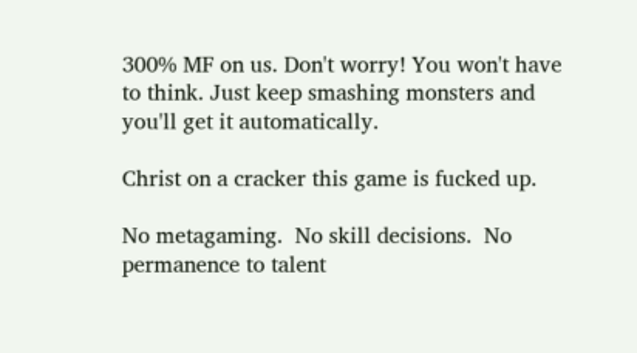300% MF on us. Don't worry! You won't have to think. Just keep smashing monsters and you'll get it automatically.

Christ on a cracker this game is fucked up.

No metagaming.  No skill decisions.  No permanence to talent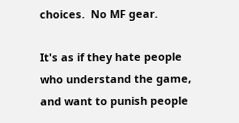choices.  No MF gear.

It's as if they hate people who understand the game, and want to punish people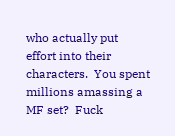who actually put effort into their characters.  You spent millions amassing a MF set?  Fuck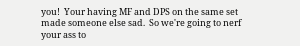you!  Your having MF and DPS on the same set made someone else sad.  So we're going to nerf your ass to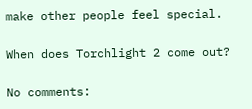make other people feel special.

When does Torchlight 2 come out?

No comments: